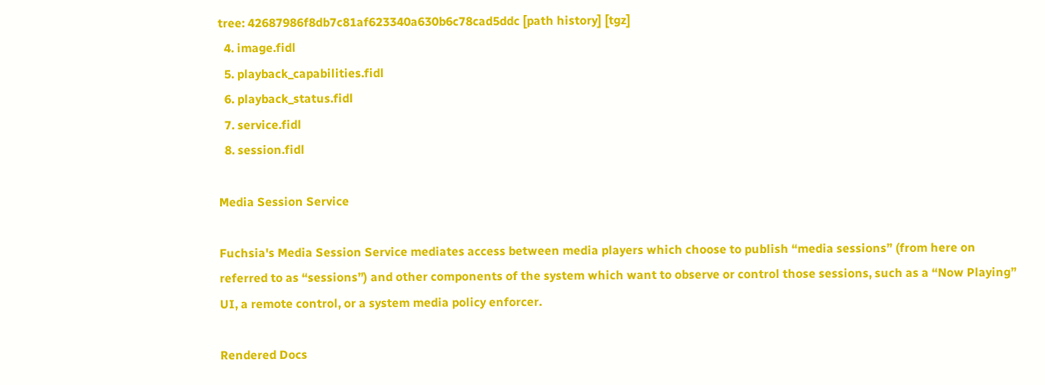tree: 42687986f8db7c81af623340a630b6c78cad5ddc [path history] [tgz]
  4. image.fidl
  5. playback_capabilities.fidl
  6. playback_status.fidl
  7. service.fidl
  8. session.fidl

Media Session Service

Fuchsia's Media Session Service mediates access between media players which choose to publish “media sessions” (from here on referred to as “sessions”) and other components of the system which want to observe or control those sessions, such as a “Now Playing” UI, a remote control, or a system media policy enforcer.

Rendered Docs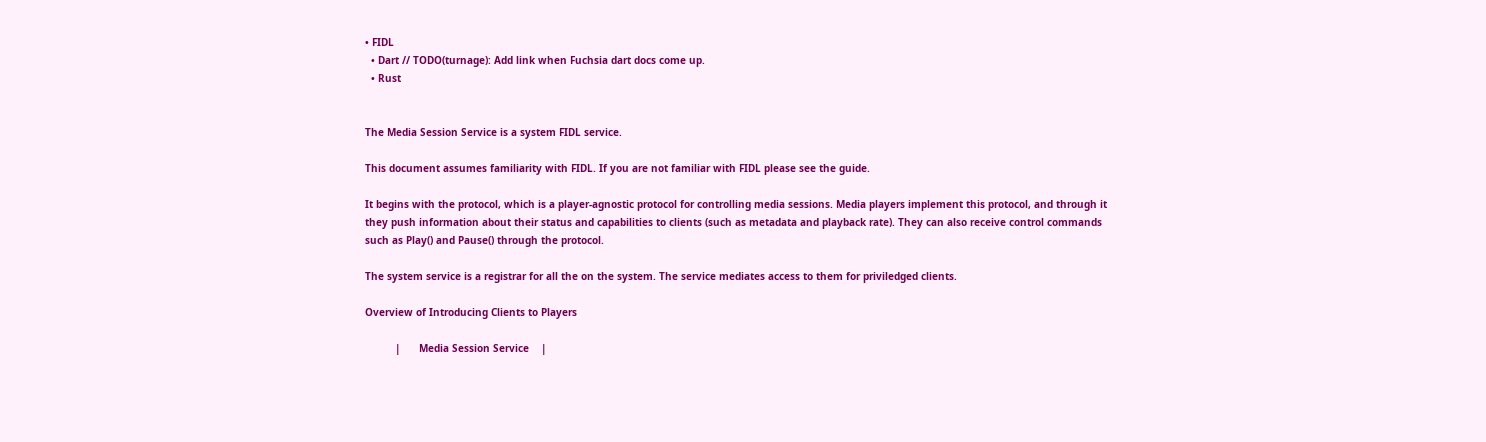• FIDL
  • Dart // TODO(turnage): Add link when Fuchsia dart docs come up.
  • Rust


The Media Session Service is a system FIDL service.

This document assumes familiarity with FIDL. If you are not familiar with FIDL please see the guide.

It begins with the protocol, which is a player-agnostic protocol for controlling media sessions. Media players implement this protocol, and through it they push information about their status and capabilities to clients (such as metadata and playback rate). They can also receive control commands such as Play() and Pause() through the protocol.

The system service is a registrar for all the on the system. The service mediates access to them for priviledged clients.

Overview of Introducing Clients to Players

          |      Media Session Service    |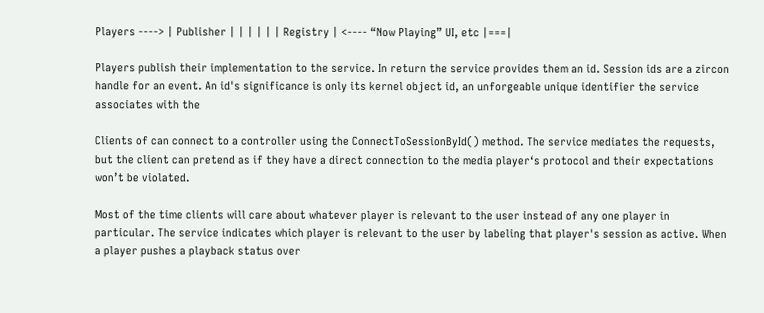Players ----> | Publisher | | | | | | Registry | <---- “Now Playing” UI, etc |===|

Players publish their implementation to the service. In return the service provides them an id. Session ids are a zircon handle for an event. An id's significance is only its kernel object id, an unforgeable unique identifier the service associates with the

Clients of can connect to a controller using the ConnectToSessionById() method. The service mediates the requests, but the client can pretend as if they have a direct connection to the media player‘s protocol and their expectations won’t be violated.

Most of the time clients will care about whatever player is relevant to the user instead of any one player in particular. The service indicates which player is relevant to the user by labeling that player's session as active. When a player pushes a playback status over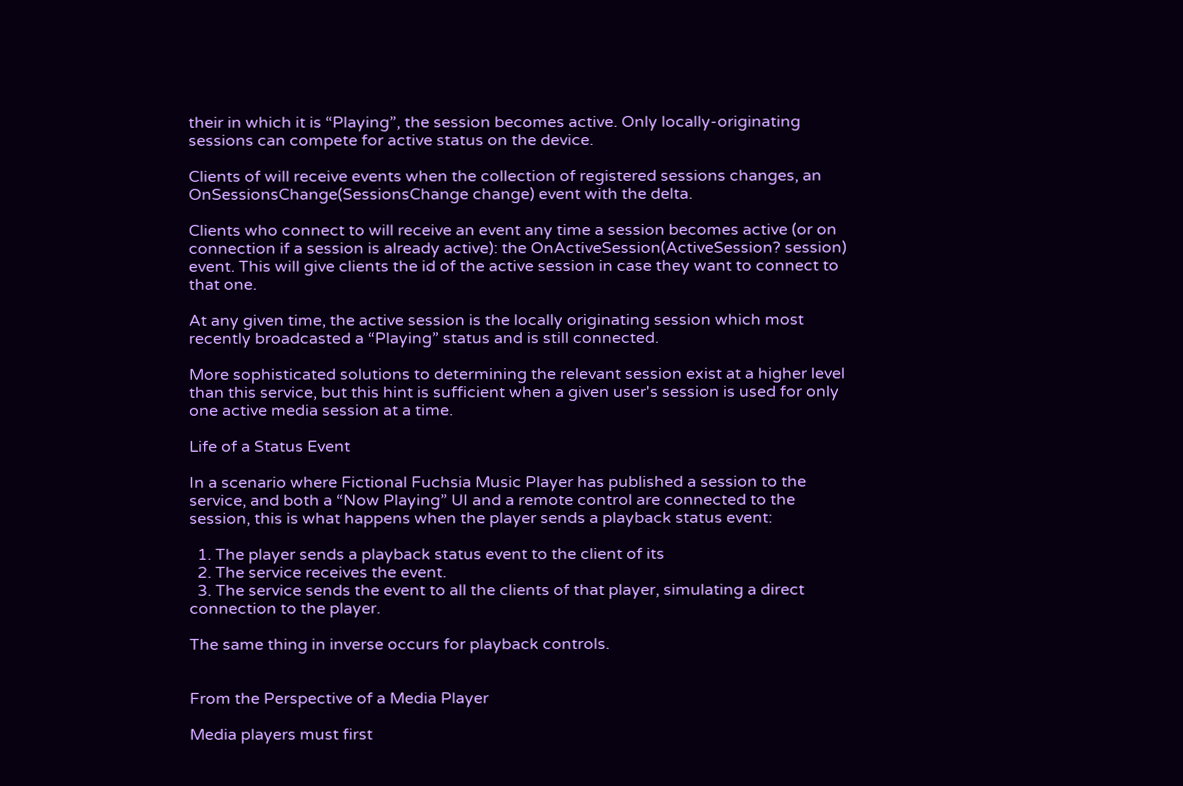their in which it is “Playing”, the session becomes active. Only locally-originating sessions can compete for active status on the device.

Clients of will receive events when the collection of registered sessions changes, an OnSessionsChange(SessionsChange change) event with the delta.

Clients who connect to will receive an event any time a session becomes active (or on connection if a session is already active): the OnActiveSession(ActiveSession? session) event. This will give clients the id of the active session in case they want to connect to that one.

At any given time, the active session is the locally originating session which most recently broadcasted a “Playing” status and is still connected.

More sophisticated solutions to determining the relevant session exist at a higher level than this service, but this hint is sufficient when a given user's session is used for only one active media session at a time.

Life of a Status Event

In a scenario where Fictional Fuchsia Music Player has published a session to the service, and both a “Now Playing” UI and a remote control are connected to the session, this is what happens when the player sends a playback status event:

  1. The player sends a playback status event to the client of its
  2. The service receives the event.
  3. The service sends the event to all the clients of that player, simulating a direct connection to the player.

The same thing in inverse occurs for playback controls.


From the Perspective of a Media Player

Media players must first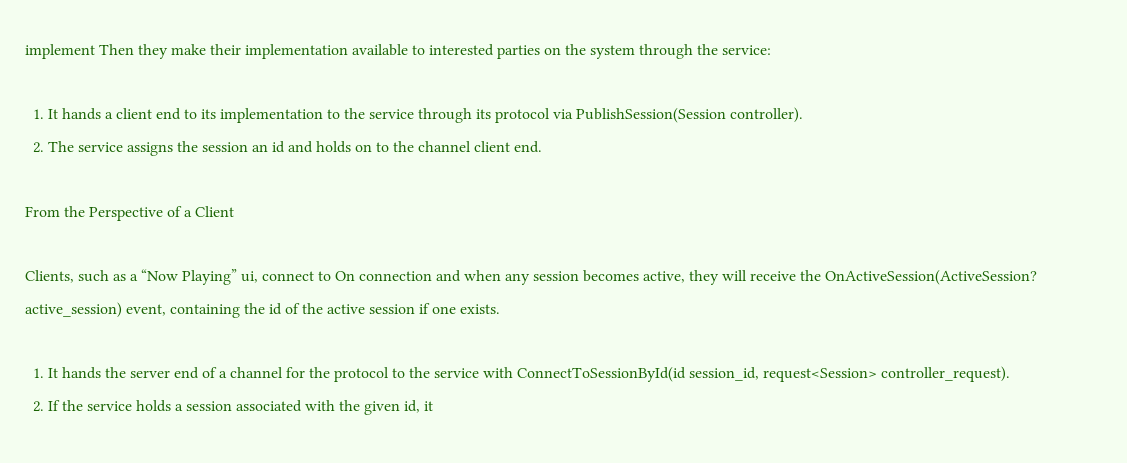implement Then they make their implementation available to interested parties on the system through the service:

  1. It hands a client end to its implementation to the service through its protocol via PublishSession(Session controller).
  2. The service assigns the session an id and holds on to the channel client end.

From the Perspective of a Client

Clients, such as a “Now Playing” ui, connect to On connection and when any session becomes active, they will receive the OnActiveSession(ActiveSession? active_session) event, containing the id of the active session if one exists.

  1. It hands the server end of a channel for the protocol to the service with ConnectToSessionById(id session_id, request<Session> controller_request).
  2. If the service holds a session associated with the given id, it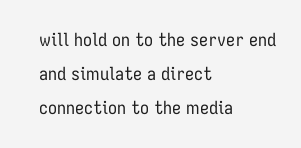will hold on to the server end and simulate a direct connection to the media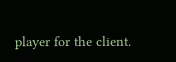player for the client.